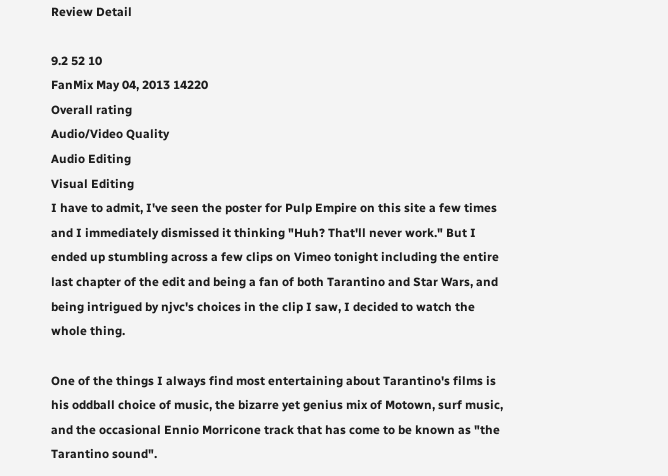Review Detail

9.2 52 10
FanMix May 04, 2013 14220
Overall rating
Audio/Video Quality
Audio Editing
Visual Editing
I have to admit, I've seen the poster for Pulp Empire on this site a few times and I immediately dismissed it thinking "Huh? That'll never work." But I ended up stumbling across a few clips on Vimeo tonight including the entire last chapter of the edit and being a fan of both Tarantino and Star Wars, and being intrigued by njvc's choices in the clip I saw, I decided to watch the whole thing.

One of the things I always find most entertaining about Tarantino's films is his oddball choice of music, the bizarre yet genius mix of Motown, surf music, and the occasional Ennio Morricone track that has come to be known as "the Tarantino sound".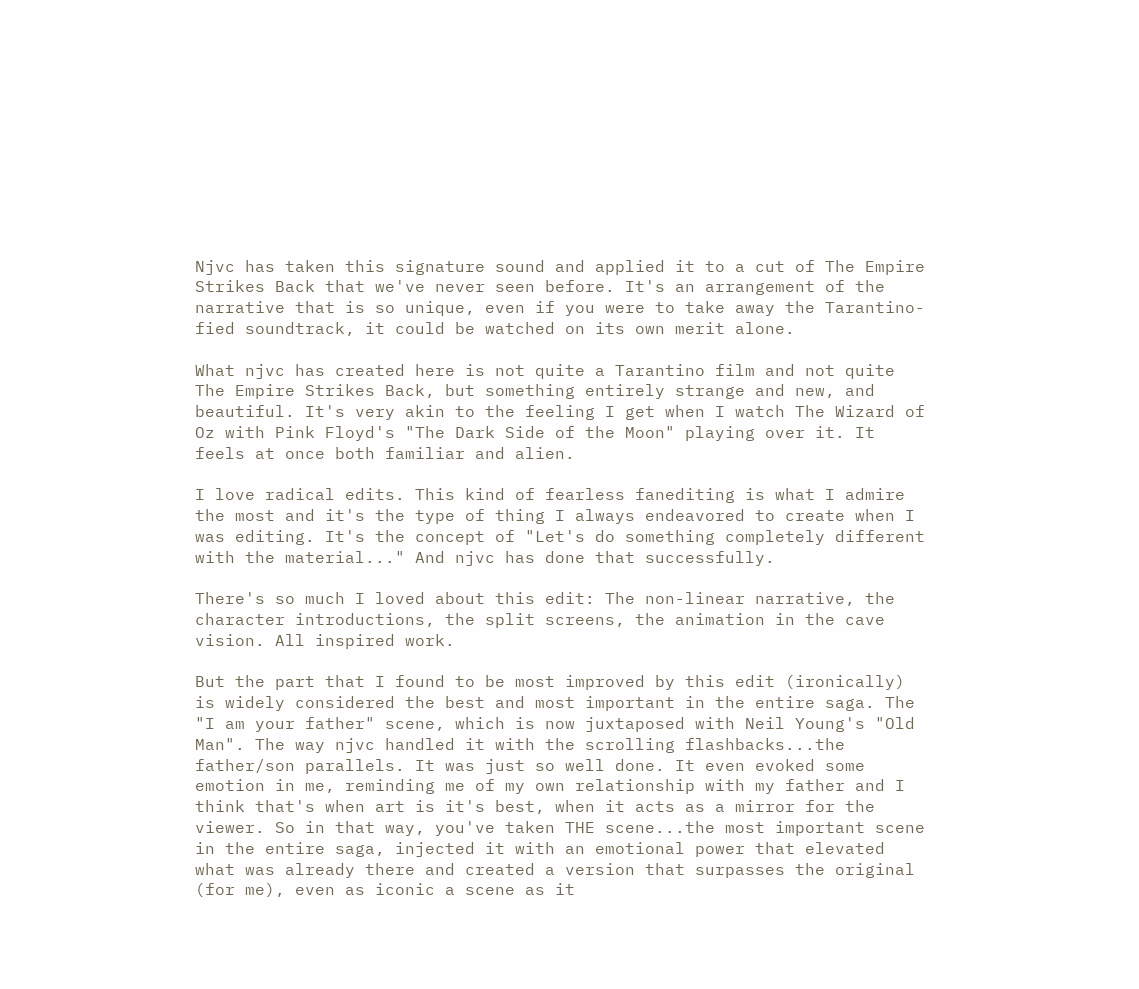Njvc has taken this signature sound and applied it to a cut of The Empire Strikes Back that we've never seen before. It's an arrangement of the narrative that is so unique, even if you were to take away the Tarantino-fied soundtrack, it could be watched on its own merit alone.

What njvc has created here is not quite a Tarantino film and not quite The Empire Strikes Back, but something entirely strange and new, and beautiful. It's very akin to the feeling I get when I watch The Wizard of Oz with Pink Floyd's "The Dark Side of the Moon" playing over it. It feels at once both familiar and alien.

I love radical edits. This kind of fearless fanediting is what I admire the most and it's the type of thing I always endeavored to create when I was editing. It's the concept of "Let's do something completely different with the material..." And njvc has done that successfully.

There's so much I loved about this edit: The non-linear narrative, the character introductions, the split screens, the animation in the cave vision. All inspired work.

But the part that I found to be most improved by this edit (ironically) is widely considered the best and most important in the entire saga. The "I am your father" scene, which is now juxtaposed with Neil Young's "Old Man". The way njvc handled it with the scrolling flashbacks...the father/son parallels. It was just so well done. It even evoked some emotion in me, reminding me of my own relationship with my father and I think that's when art is it's best, when it acts as a mirror for the viewer. So in that way, you've taken THE scene...the most important scene in the entire saga, injected it with an emotional power that elevated what was already there and created a version that surpasses the original (for me), even as iconic a scene as it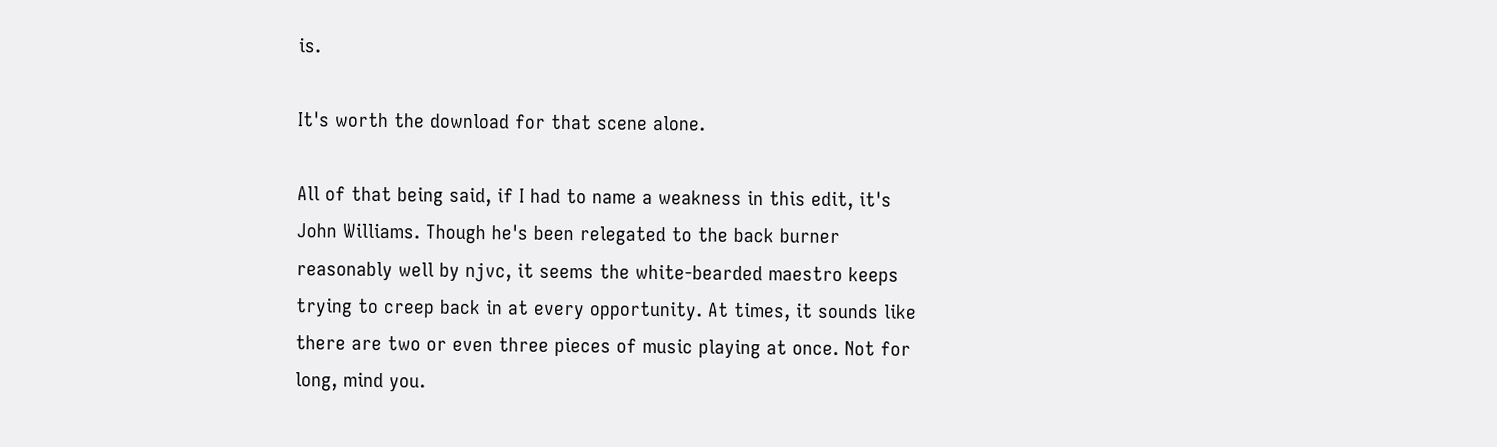is.

It's worth the download for that scene alone.

All of that being said, if I had to name a weakness in this edit, it's John Williams. Though he's been relegated to the back burner reasonably well by njvc, it seems the white-bearded maestro keeps trying to creep back in at every opportunity. At times, it sounds like there are two or even three pieces of music playing at once. Not for long, mind you.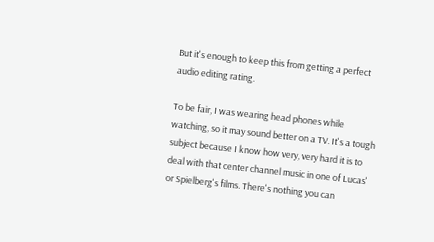But it's enough to keep this from getting a perfect audio editing rating.

To be fair, I was wearing head phones while watching, so it may sound better on a TV. It's a tough subject because I know how very, very hard it is to deal with that center channel music in one of Lucas' or Spielberg's films. There's nothing you can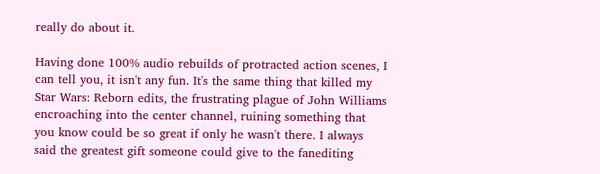really do about it.

Having done 100% audio rebuilds of protracted action scenes, I can tell you, it isn't any fun. It's the same thing that killed my Star Wars: Reborn edits, the frustrating plague of John Williams encroaching into the center channel, ruining something that you know could be so great if only he wasn't there. I always said the greatest gift someone could give to the fanediting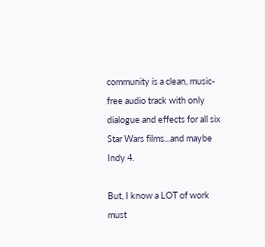community is a clean, music-free audio track with only dialogue and effects for all six Star Wars films...and maybe Indy 4.

But, I know a LOT of work must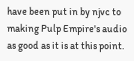have been put in by njvc to making Pulp Empire's audio as good as it is at this point.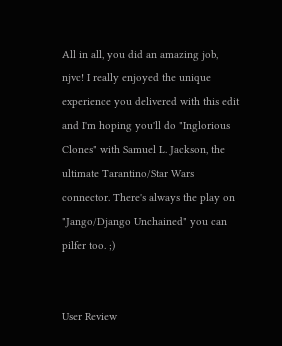All in all, you did an amazing job, njvc! I really enjoyed the unique experience you delivered with this edit and I'm hoping you'll do "Inglorious Clones" with Samuel L. Jackson, the ultimate Tarantino/Star Wars connector. There's always the play on "Jango/Django Unchained" you can pilfer too. ;)


User Review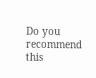Do you recommend this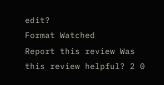edit?
Format Watched
Report this review Was this review helpful? 2 0